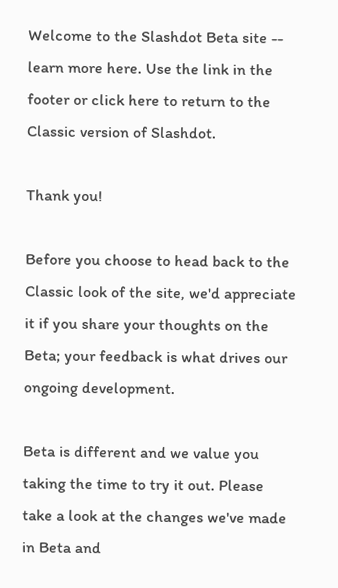Welcome to the Slashdot Beta site -- learn more here. Use the link in the footer or click here to return to the Classic version of Slashdot.

Thank you!

Before you choose to head back to the Classic look of the site, we'd appreciate it if you share your thoughts on the Beta; your feedback is what drives our ongoing development.

Beta is different and we value you taking the time to try it out. Please take a look at the changes we've made in Beta and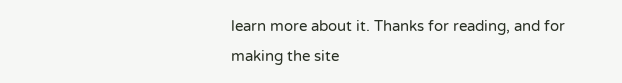learn more about it. Thanks for reading, and for making the site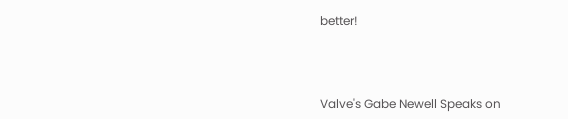better!



Valve's Gabe Newell Speaks on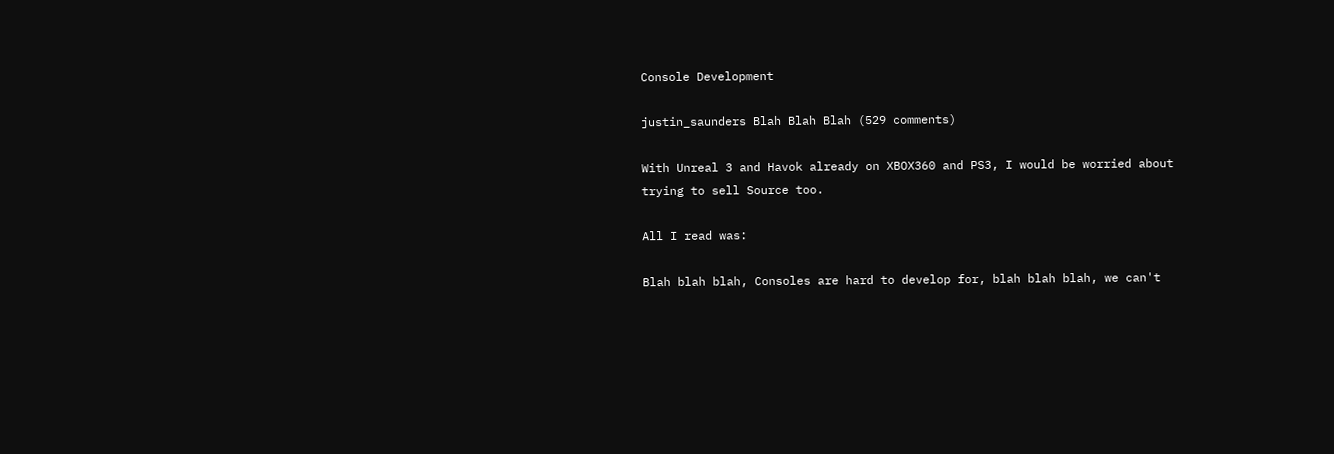Console Development

justin_saunders Blah Blah Blah (529 comments)

With Unreal 3 and Havok already on XBOX360 and PS3, I would be worried about trying to sell Source too.

All I read was:

Blah blah blah, Consoles are hard to develop for, blah blah blah, we can't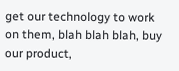get our technology to work on them, blah blah blah, buy our product,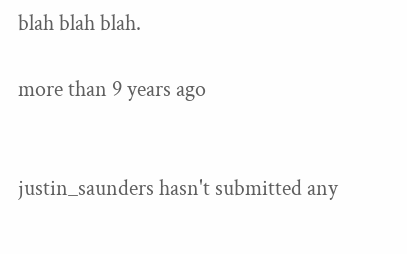blah blah blah.

more than 9 years ago


justin_saunders hasn't submitted any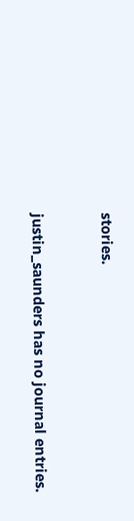stories.


justin_saunders has no journal entries.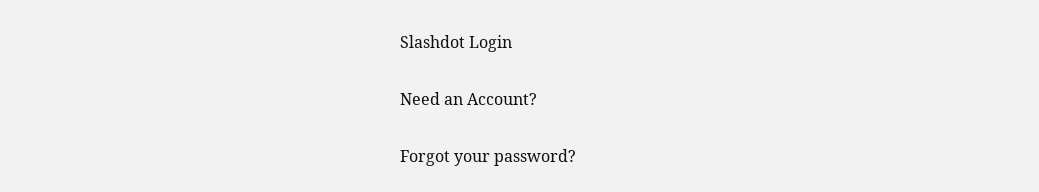Slashdot Login

Need an Account?

Forgot your password?